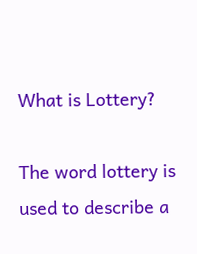What is Lottery?

The word lottery is used to describe a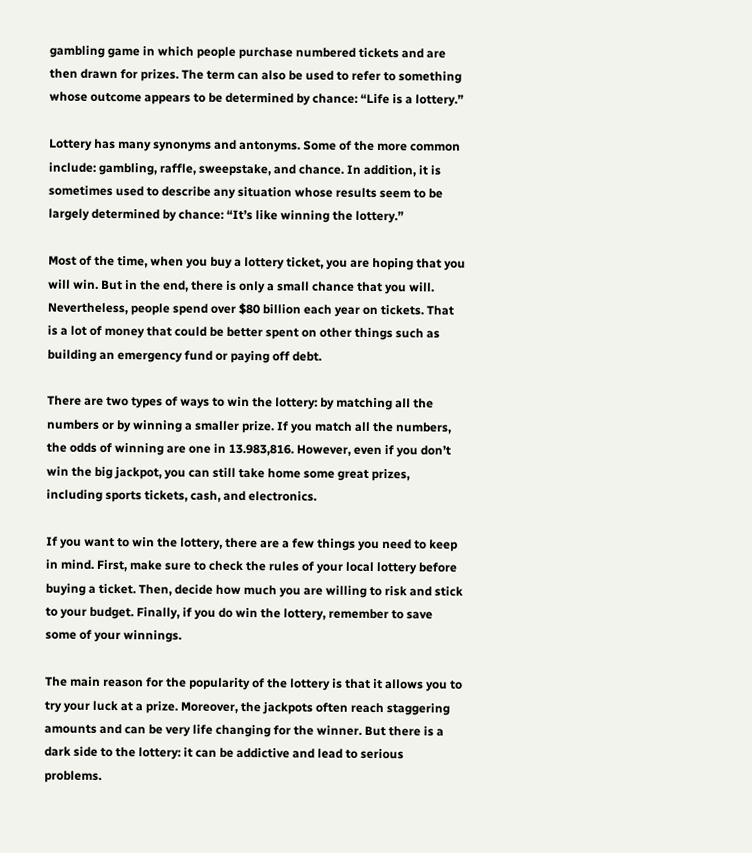gambling game in which people purchase numbered tickets and are then drawn for prizes. The term can also be used to refer to something whose outcome appears to be determined by chance: “Life is a lottery.”

Lottery has many synonyms and antonyms. Some of the more common include: gambling, raffle, sweepstake, and chance. In addition, it is sometimes used to describe any situation whose results seem to be largely determined by chance: “It’s like winning the lottery.”

Most of the time, when you buy a lottery ticket, you are hoping that you will win. But in the end, there is only a small chance that you will. Nevertheless, people spend over $80 billion each year on tickets. That is a lot of money that could be better spent on other things such as building an emergency fund or paying off debt.

There are two types of ways to win the lottery: by matching all the numbers or by winning a smaller prize. If you match all the numbers, the odds of winning are one in 13.983,816. However, even if you don’t win the big jackpot, you can still take home some great prizes, including sports tickets, cash, and electronics.

If you want to win the lottery, there are a few things you need to keep in mind. First, make sure to check the rules of your local lottery before buying a ticket. Then, decide how much you are willing to risk and stick to your budget. Finally, if you do win the lottery, remember to save some of your winnings.

The main reason for the popularity of the lottery is that it allows you to try your luck at a prize. Moreover, the jackpots often reach staggering amounts and can be very life changing for the winner. But there is a dark side to the lottery: it can be addictive and lead to serious problems.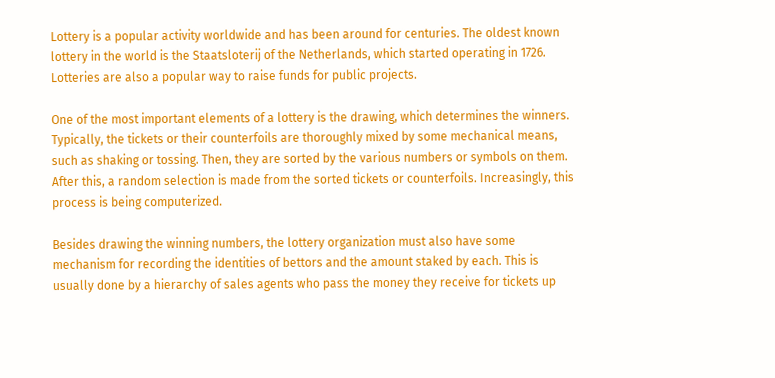Lottery is a popular activity worldwide and has been around for centuries. The oldest known lottery in the world is the Staatsloterij of the Netherlands, which started operating in 1726. Lotteries are also a popular way to raise funds for public projects.

One of the most important elements of a lottery is the drawing, which determines the winners. Typically, the tickets or their counterfoils are thoroughly mixed by some mechanical means, such as shaking or tossing. Then, they are sorted by the various numbers or symbols on them. After this, a random selection is made from the sorted tickets or counterfoils. Increasingly, this process is being computerized.

Besides drawing the winning numbers, the lottery organization must also have some mechanism for recording the identities of bettors and the amount staked by each. This is usually done by a hierarchy of sales agents who pass the money they receive for tickets up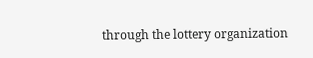through the lottery organization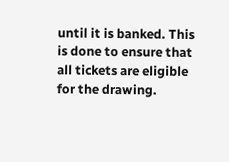until it is banked. This is done to ensure that all tickets are eligible for the drawing.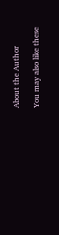About the Author

You may also like these